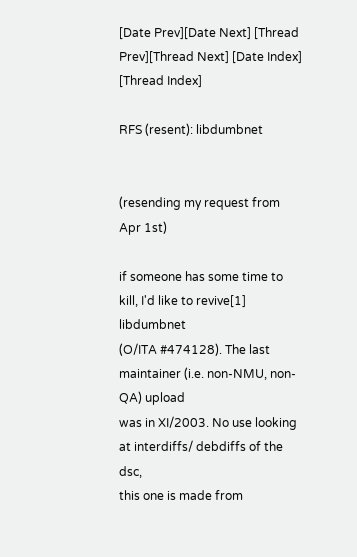[Date Prev][Date Next] [Thread Prev][Thread Next] [Date Index] [Thread Index]

RFS (resent): libdumbnet


(resending my request from Apr 1st)

if someone has some time to kill, I'd like to revive[1] libdumbnet
(O/ITA #474128). The last maintainer (i.e. non-NMU, non-QA) upload
was in XI/2003. No use looking at interdiffs/ debdiffs of the dsc,
this one is made from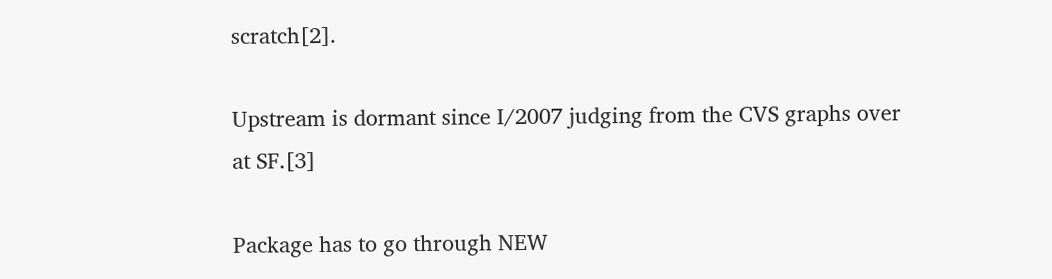scratch[2].

Upstream is dormant since I/2007 judging from the CVS graphs over
at SF.[3]

Package has to go through NEW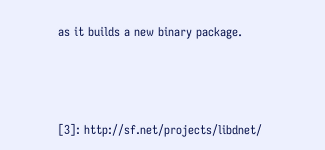as it builds a new binary package.



[3]: http://sf.net/projects/libdnet/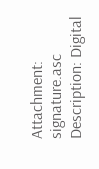Attachment: signature.asc
Description: Digital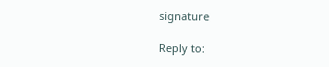signature

Reply to: